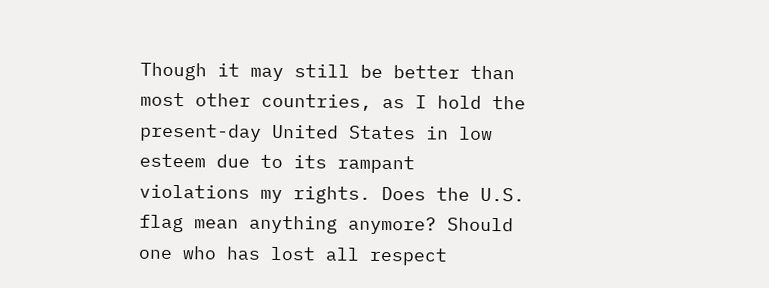Though it may still be better than most other countries, as I hold the present-day United States in low esteem due to its rampant violations my rights. Does the U.S. flag mean anything anymore? Should one who has lost all respect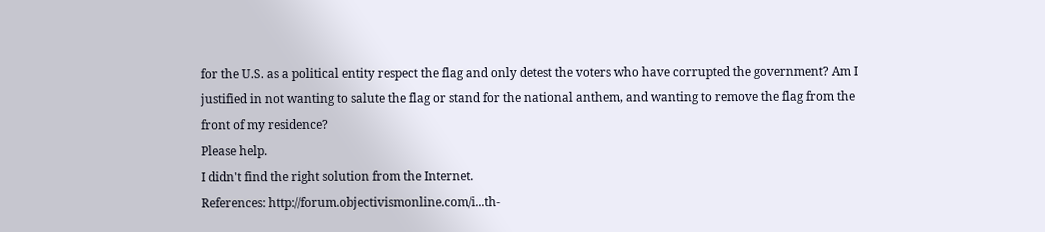for the U.S. as a political entity respect the flag and only detest the voters who have corrupted the government? Am I justified in not wanting to salute the flag or stand for the national anthem, and wanting to remove the flag from the front of my residence?
Please help.
I didn't find the right solution from the Internet.
References: http://forum.objectivismonline.com/i...th-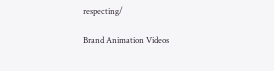respecting/

Brand Animation Videos